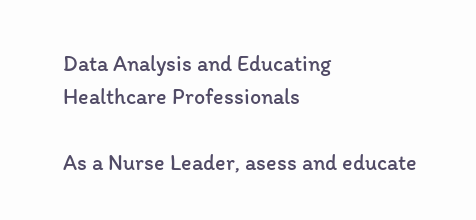Data Analysis and Educating Healthcare Professionals

As a Nurse Leader, asess and educate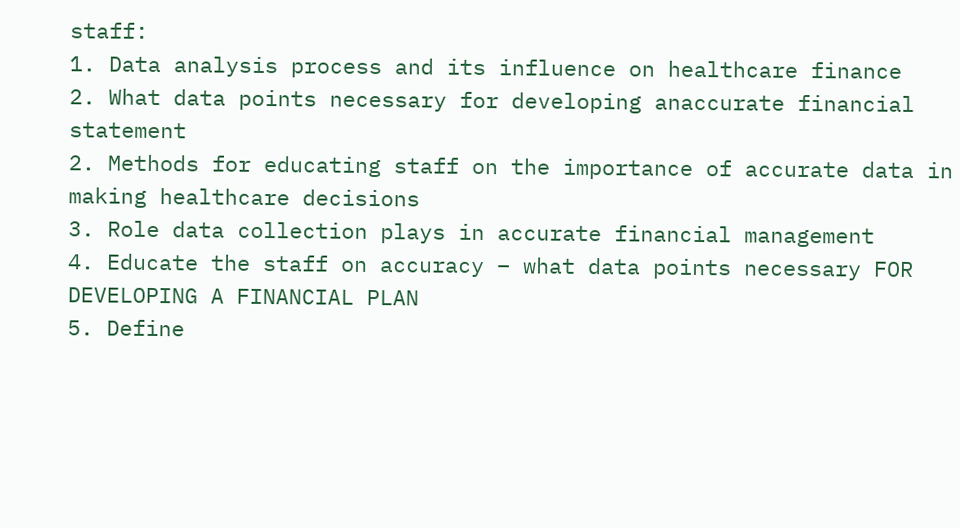staff:
1. Data analysis process and its influence on healthcare finance
2. What data points necessary for developing anaccurate financial statement
2. Methods for educating staff on the importance of accurate data in making healthcare decisions
3. Role data collection plays in accurate financial management
4. Educate the staff on accuracy – what data points necessary FOR DEVELOPING A FINANCIAL PLAN
5. Define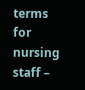terms for nursing staff –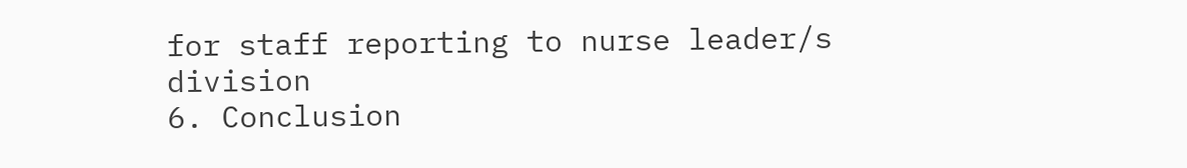for staff reporting to nurse leader/s division
6. Conclusion